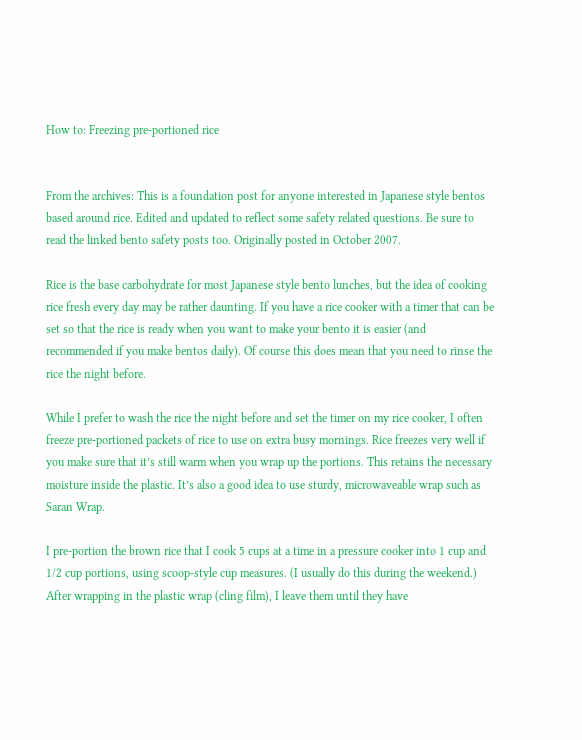How to: Freezing pre-portioned rice


From the archives: This is a foundation post for anyone interested in Japanese style bentos based around rice. Edited and updated to reflect some safety related questions. Be sure to read the linked bento safety posts too. Originally posted in October 2007.

Rice is the base carbohydrate for most Japanese style bento lunches, but the idea of cooking rice fresh every day may be rather daunting. If you have a rice cooker with a timer that can be set so that the rice is ready when you want to make your bento it is easier (and recommended if you make bentos daily). Of course this does mean that you need to rinse the rice the night before.

While I prefer to wash the rice the night before and set the timer on my rice cooker, I often freeze pre-portioned packets of rice to use on extra busy mornings. Rice freezes very well if you make sure that it’s still warm when you wrap up the portions. This retains the necessary moisture inside the plastic. It’s also a good idea to use sturdy, microwaveable wrap such as Saran Wrap.

I pre-portion the brown rice that I cook 5 cups at a time in a pressure cooker into 1 cup and 1/2 cup portions, using scoop-style cup measures. (I usually do this during the weekend.) After wrapping in the plastic wrap (cling film), I leave them until they have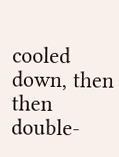cooled down, then then double-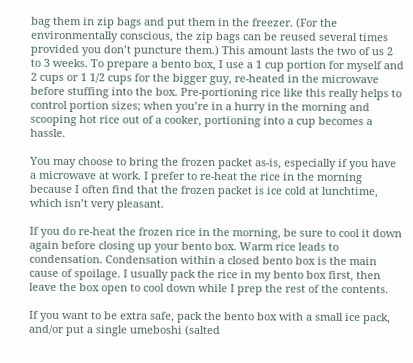bag them in zip bags and put them in the freezer. (For the environmentally conscious, the zip bags can be reused several times provided you don’t puncture them.) This amount lasts the two of us 2 to 3 weeks. To prepare a bento box, I use a 1 cup portion for myself and 2 cups or 1 1/2 cups for the bigger guy, re-heated in the microwave before stuffing into the box. Pre-portioning rice like this really helps to control portion sizes; when you’re in a hurry in the morning and scooping hot rice out of a cooker, portioning into a cup becomes a hassle.

You may choose to bring the frozen packet as-is, especially if you have a microwave at work. I prefer to re-heat the rice in the morning because I often find that the frozen packet is ice cold at lunchtime, which isn’t very pleasant.

If you do re-heat the frozen rice in the morning, be sure to cool it down again before closing up your bento box. Warm rice leads to condensation. Condensation within a closed bento box is the main cause of spoilage. I usually pack the rice in my bento box first, then leave the box open to cool down while I prep the rest of the contents.

If you want to be extra safe, pack the bento box with a small ice pack, and/or put a single umeboshi (salted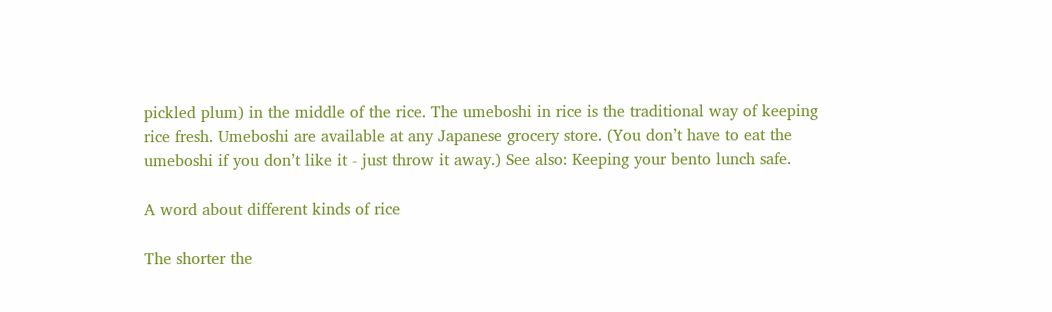pickled plum) in the middle of the rice. The umeboshi in rice is the traditional way of keeping rice fresh. Umeboshi are available at any Japanese grocery store. (You don’t have to eat the umeboshi if you don’t like it - just throw it away.) See also: Keeping your bento lunch safe.

A word about different kinds of rice

The shorter the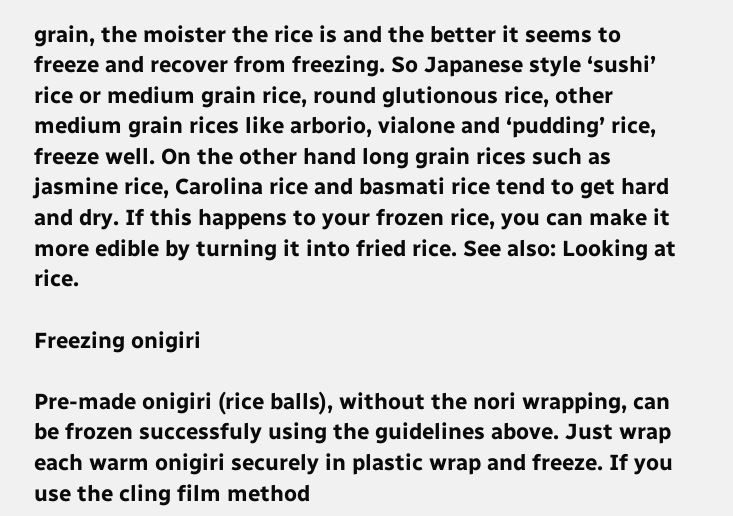grain, the moister the rice is and the better it seems to freeze and recover from freezing. So Japanese style ‘sushi’ rice or medium grain rice, round glutionous rice, other medium grain rices like arborio, vialone and ‘pudding’ rice, freeze well. On the other hand long grain rices such as jasmine rice, Carolina rice and basmati rice tend to get hard and dry. If this happens to your frozen rice, you can make it more edible by turning it into fried rice. See also: Looking at rice.

Freezing onigiri

Pre-made onigiri (rice balls), without the nori wrapping, can be frozen successfuly using the guidelines above. Just wrap each warm onigiri securely in plastic wrap and freeze. If you use the cling film method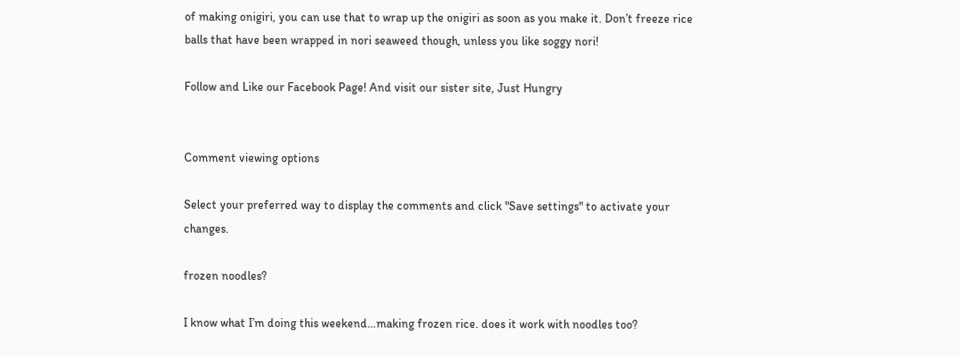of making onigiri, you can use that to wrap up the onigiri as soon as you make it. Don’t freeze rice balls that have been wrapped in nori seaweed though, unless you like soggy nori!

Follow and Like our Facebook Page! And visit our sister site, Just Hungry


Comment viewing options

Select your preferred way to display the comments and click "Save settings" to activate your changes.

frozen noodles?

I know what I’m doing this weekend…making frozen rice. does it work with noodles too?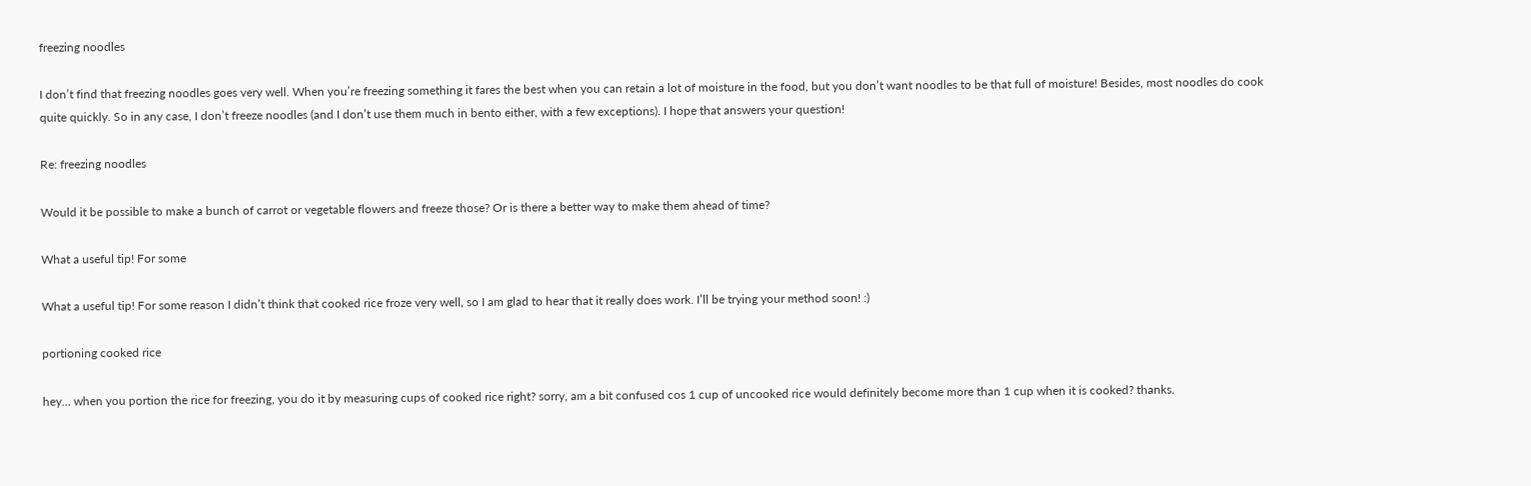freezing noodles

I don’t find that freezing noodles goes very well. When you’re freezing something it fares the best when you can retain a lot of moisture in the food, but you don’t want noodles to be that full of moisture! Besides, most noodles do cook quite quickly. So in any case, I don’t freeze noodles (and I don’t use them much in bento either, with a few exceptions). I hope that answers your question!

Re: freezing noodles

Would it be possible to make a bunch of carrot or vegetable flowers and freeze those? Or is there a better way to make them ahead of time?

What a useful tip! For some

What a useful tip! For some reason I didn’t think that cooked rice froze very well, so I am glad to hear that it really does work. I’ll be trying your method soon! :)

portioning cooked rice

hey… when you portion the rice for freezing, you do it by measuring cups of cooked rice right? sorry, am a bit confused cos 1 cup of uncooked rice would definitely become more than 1 cup when it is cooked? thanks.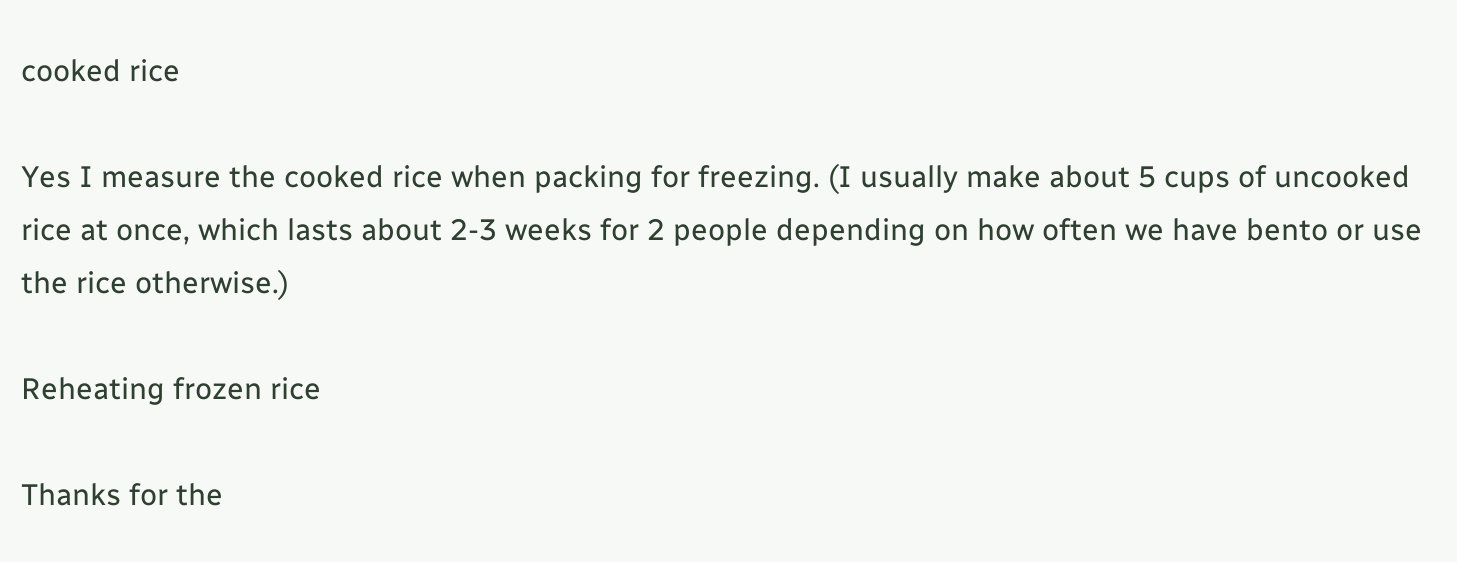cooked rice

Yes I measure the cooked rice when packing for freezing. (I usually make about 5 cups of uncooked rice at once, which lasts about 2-3 weeks for 2 people depending on how often we have bento or use the rice otherwise.)

Reheating frozen rice

Thanks for the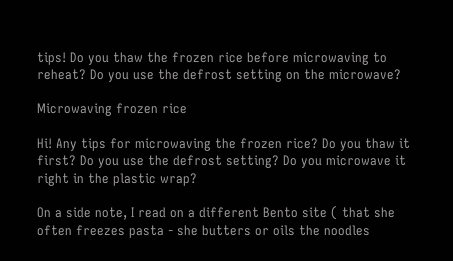tips! Do you thaw the frozen rice before microwaving to reheat? Do you use the defrost setting on the microwave?

Microwaving frozen rice

Hi! Any tips for microwaving the frozen rice? Do you thaw it first? Do you use the defrost setting? Do you microwave it right in the plastic wrap?

On a side note, I read on a different Bento site ( that she often freezes pasta - she butters or oils the noodles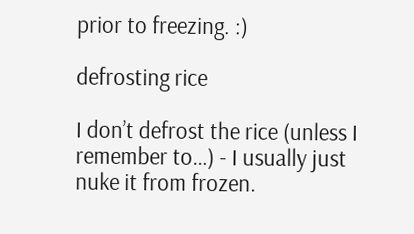prior to freezing. :)

defrosting rice

I don’t defrost the rice (unless I remember to…) - I usually just nuke it from frozen.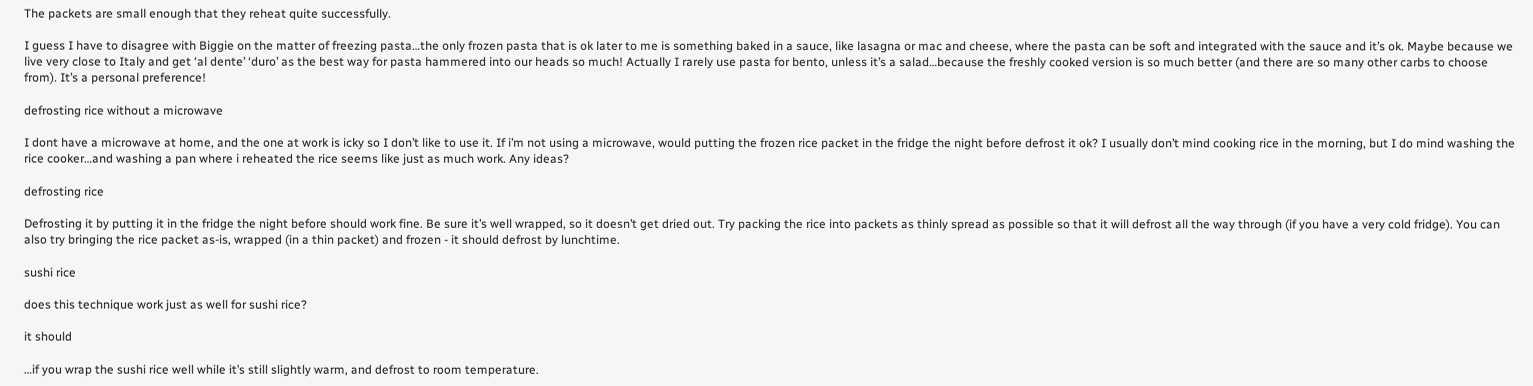The packets are small enough that they reheat quite successfully.

I guess I have to disagree with Biggie on the matter of freezing pasta…the only frozen pasta that is ok later to me is something baked in a sauce, like lasagna or mac and cheese, where the pasta can be soft and integrated with the sauce and it’s ok. Maybe because we live very close to Italy and get ‘al dente’ ‘duro’ as the best way for pasta hammered into our heads so much! Actually I rarely use pasta for bento, unless it’s a salad…because the freshly cooked version is so much better (and there are so many other carbs to choose from). It’s a personal preference!

defrosting rice without a microwave

I dont have a microwave at home, and the one at work is icky so I don’t like to use it. If i’m not using a microwave, would putting the frozen rice packet in the fridge the night before defrost it ok? I usually don’t mind cooking rice in the morning, but I do mind washing the rice cooker…and washing a pan where i reheated the rice seems like just as much work. Any ideas?

defrosting rice

Defrosting it by putting it in the fridge the night before should work fine. Be sure it’s well wrapped, so it doesn’t get dried out. Try packing the rice into packets as thinly spread as possible so that it will defrost all the way through (if you have a very cold fridge). You can also try bringing the rice packet as-is, wrapped (in a thin packet) and frozen - it should defrost by lunchtime.

sushi rice

does this technique work just as well for sushi rice?

it should

…if you wrap the sushi rice well while it’s still slightly warm, and defrost to room temperature.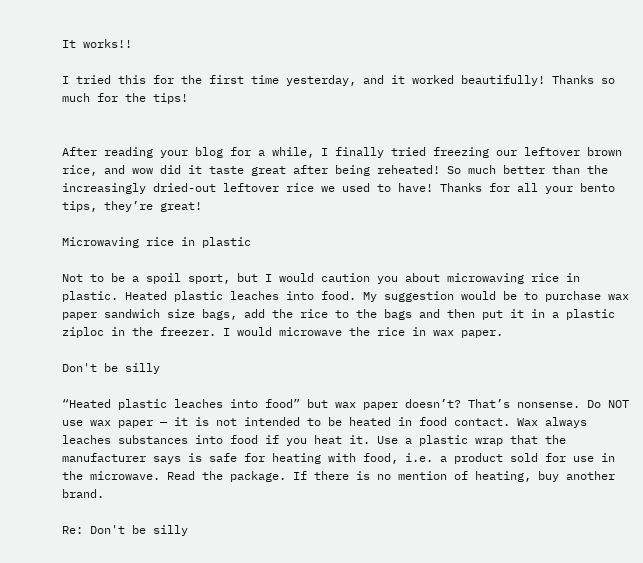It works!!

I tried this for the first time yesterday, and it worked beautifully! Thanks so much for the tips!


After reading your blog for a while, I finally tried freezing our leftover brown rice, and wow did it taste great after being reheated! So much better than the increasingly dried-out leftover rice we used to have! Thanks for all your bento tips, they’re great!

Microwaving rice in plastic

Not to be a spoil sport, but I would caution you about microwaving rice in plastic. Heated plastic leaches into food. My suggestion would be to purchase wax paper sandwich size bags, add the rice to the bags and then put it in a plastic ziploc in the freezer. I would microwave the rice in wax paper.

Don't be silly

“Heated plastic leaches into food” but wax paper doesn’t? That’s nonsense. Do NOT use wax paper — it is not intended to be heated in food contact. Wax always leaches substances into food if you heat it. Use a plastic wrap that the manufacturer says is safe for heating with food, i.e. a product sold for use in the microwave. Read the package. If there is no mention of heating, buy another brand.

Re: Don't be silly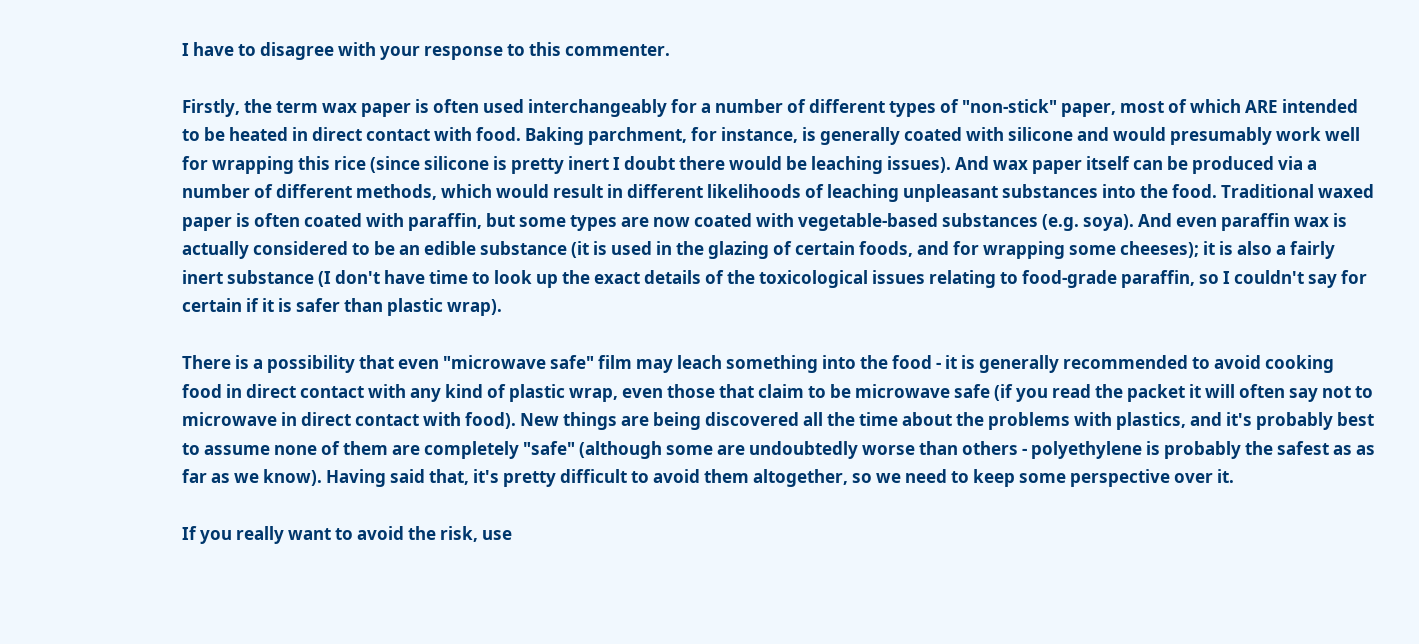I have to disagree with your response to this commenter.

Firstly, the term wax paper is often used interchangeably for a number of different types of "non-stick" paper, most of which ARE intended to be heated in direct contact with food. Baking parchment, for instance, is generally coated with silicone and would presumably work well for wrapping this rice (since silicone is pretty inert I doubt there would be leaching issues). And wax paper itself can be produced via a number of different methods, which would result in different likelihoods of leaching unpleasant substances into the food. Traditional waxed paper is often coated with paraffin, but some types are now coated with vegetable-based substances (e.g. soya). And even paraffin wax is actually considered to be an edible substance (it is used in the glazing of certain foods, and for wrapping some cheeses); it is also a fairly inert substance (I don't have time to look up the exact details of the toxicological issues relating to food-grade paraffin, so I couldn't say for certain if it is safer than plastic wrap).

There is a possibility that even "microwave safe" film may leach something into the food - it is generally recommended to avoid cooking food in direct contact with any kind of plastic wrap, even those that claim to be microwave safe (if you read the packet it will often say not to microwave in direct contact with food). New things are being discovered all the time about the problems with plastics, and it's probably best to assume none of them are completely "safe" (although some are undoubtedly worse than others - polyethylene is probably the safest as as far as we know). Having said that, it's pretty difficult to avoid them altogether, so we need to keep some perspective over it.

If you really want to avoid the risk, use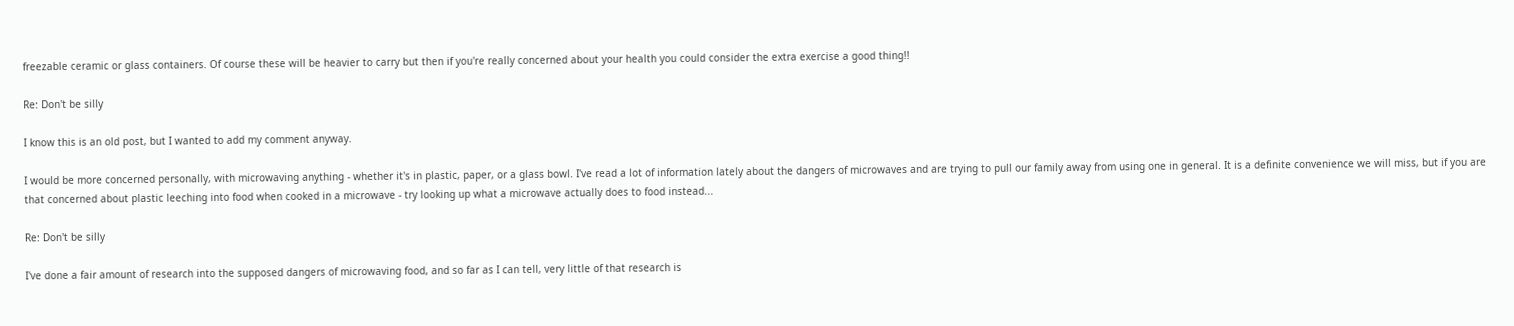freezable ceramic or glass containers. Of course these will be heavier to carry but then if you're really concerned about your health you could consider the extra exercise a good thing!!

Re: Don't be silly

I know this is an old post, but I wanted to add my comment anyway.

I would be more concerned personally, with microwaving anything - whether it's in plastic, paper, or a glass bowl. I've read a lot of information lately about the dangers of microwaves and are trying to pull our family away from using one in general. It is a definite convenience we will miss, but if you are that concerned about plastic leeching into food when cooked in a microwave - try looking up what a microwave actually does to food instead...

Re: Don't be silly

I've done a fair amount of research into the supposed dangers of microwaving food, and so far as I can tell, very little of that research is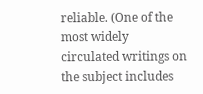reliable. (One of the most widely circulated writings on the subject includes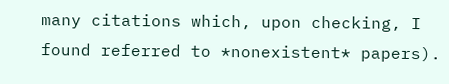many citations which, upon checking, I found referred to *nonexistent* papers).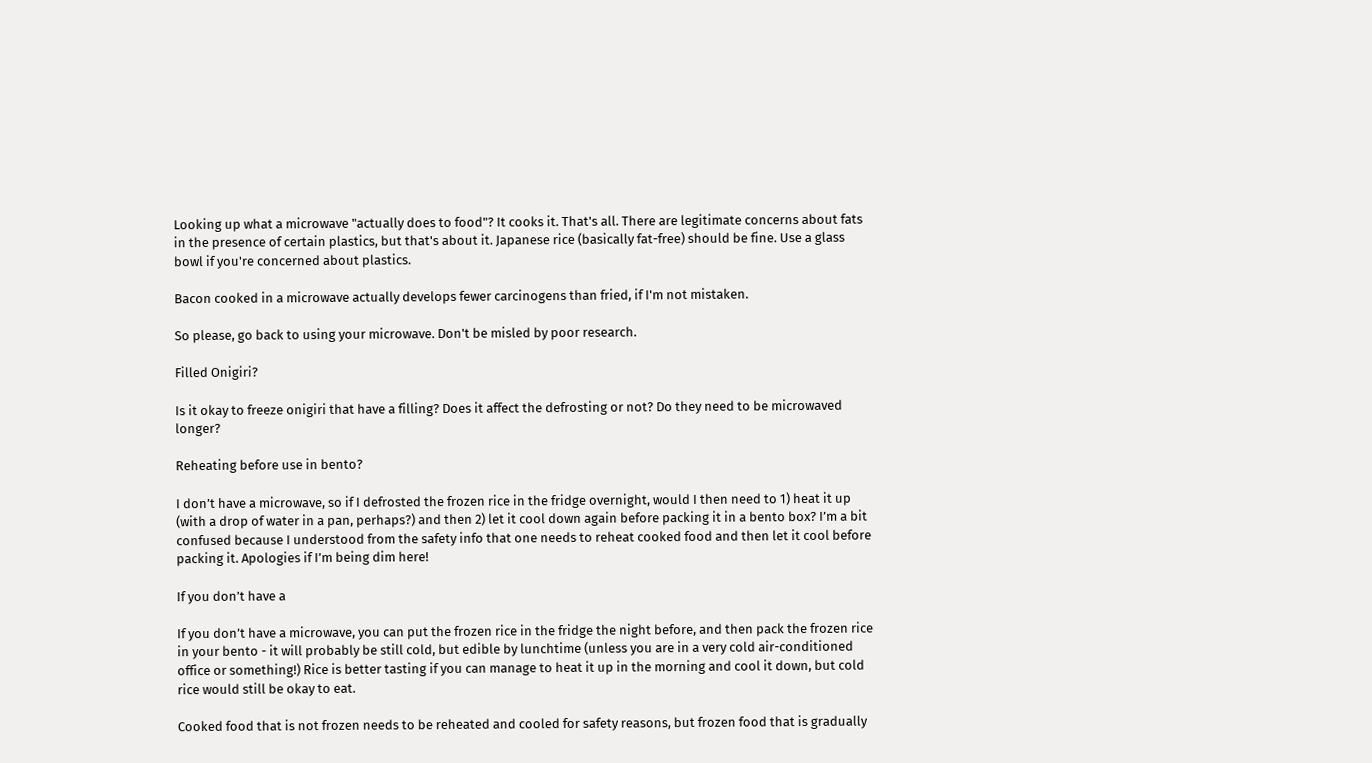Looking up what a microwave "actually does to food"? It cooks it. That's all. There are legitimate concerns about fats in the presence of certain plastics, but that's about it. Japanese rice (basically fat-free) should be fine. Use a glass bowl if you're concerned about plastics.

Bacon cooked in a microwave actually develops fewer carcinogens than fried, if I'm not mistaken.

So please, go back to using your microwave. Don't be misled by poor research.

Filled Onigiri?

Is it okay to freeze onigiri that have a filling? Does it affect the defrosting or not? Do they need to be microwaved longer?

Reheating before use in bento?

I don’t have a microwave, so if I defrosted the frozen rice in the fridge overnight, would I then need to 1) heat it up (with a drop of water in a pan, perhaps?) and then 2) let it cool down again before packing it in a bento box? I’m a bit confused because I understood from the safety info that one needs to reheat cooked food and then let it cool before packing it. Apologies if I’m being dim here!

If you don’t have a

If you don’t have a microwave, you can put the frozen rice in the fridge the night before, and then pack the frozen rice in your bento - it will probably be still cold, but edible by lunchtime (unless you are in a very cold air-conditioned office or something!) Rice is better tasting if you can manage to heat it up in the morning and cool it down, but cold rice would still be okay to eat.

Cooked food that is not frozen needs to be reheated and cooled for safety reasons, but frozen food that is gradually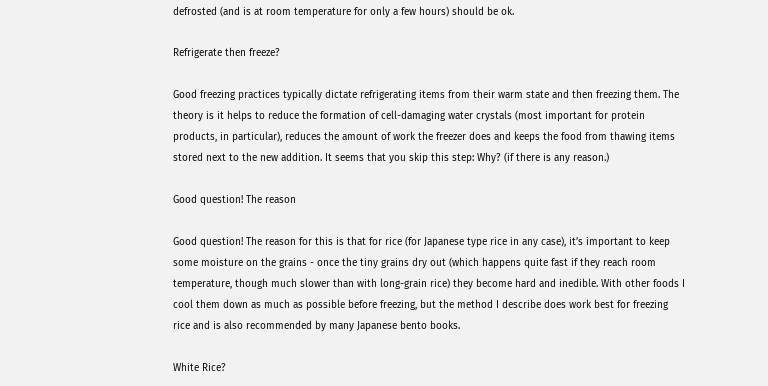defrosted (and is at room temperature for only a few hours) should be ok.

Refrigerate then freeze?

Good freezing practices typically dictate refrigerating items from their warm state and then freezing them. The theory is it helps to reduce the formation of cell-damaging water crystals (most important for protein products, in particular), reduces the amount of work the freezer does and keeps the food from thawing items stored next to the new addition. It seems that you skip this step: Why? (if there is any reason.)

Good question! The reason

Good question! The reason for this is that for rice (for Japanese type rice in any case), it’s important to keep some moisture on the grains - once the tiny grains dry out (which happens quite fast if they reach room temperature, though much slower than with long-grain rice) they become hard and inedible. With other foods I cool them down as much as possible before freezing, but the method I describe does work best for freezing rice and is also recommended by many Japanese bento books.

White Rice?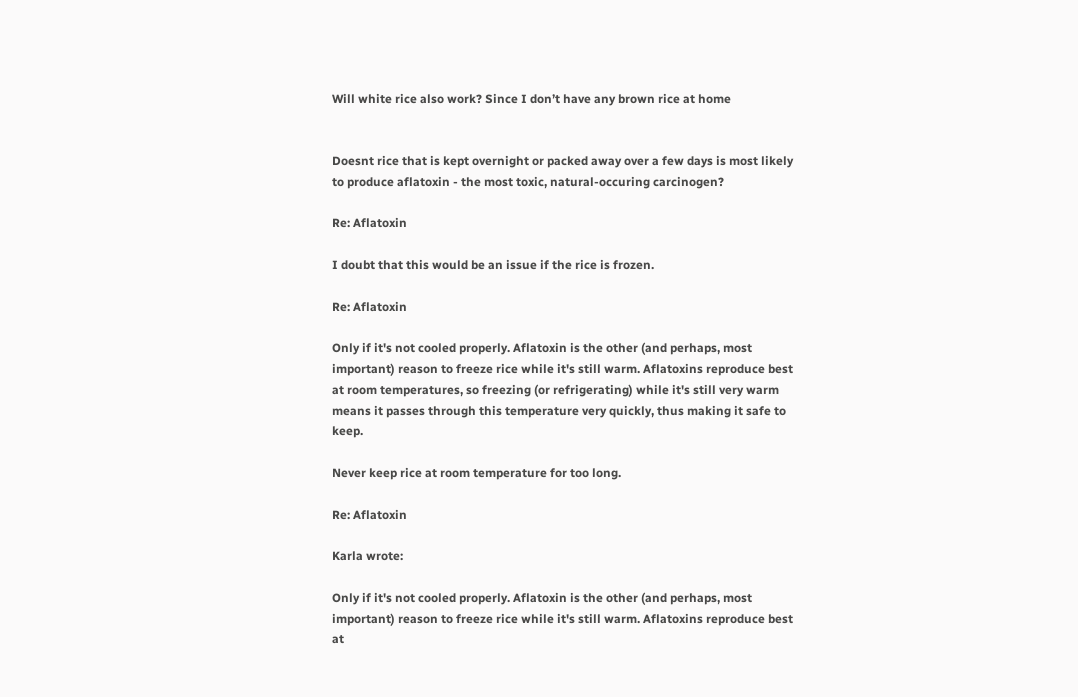Will white rice also work? Since I don’t have any brown rice at home


Doesnt rice that is kept overnight or packed away over a few days is most likely to produce aflatoxin - the most toxic, natural-occuring carcinogen?

Re: Aflatoxin

I doubt that this would be an issue if the rice is frozen.

Re: Aflatoxin

Only if it's not cooled properly. Aflatoxin is the other (and perhaps, most important) reason to freeze rice while it's still warm. Aflatoxins reproduce best at room temperatures, so freezing (or refrigerating) while it's still very warm means it passes through this temperature very quickly, thus making it safe to keep.

Never keep rice at room temperature for too long.

Re: Aflatoxin

Karla wrote:

Only if it's not cooled properly. Aflatoxin is the other (and perhaps, most important) reason to freeze rice while it's still warm. Aflatoxins reproduce best at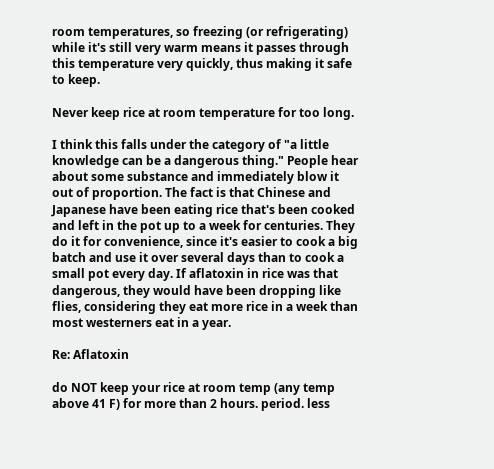room temperatures, so freezing (or refrigerating) while it's still very warm means it passes through this temperature very quickly, thus making it safe to keep.

Never keep rice at room temperature for too long.

I think this falls under the category of "a little knowledge can be a dangerous thing." People hear about some substance and immediately blow it out of proportion. The fact is that Chinese and Japanese have been eating rice that's been cooked and left in the pot up to a week for centuries. They do it for convenience, since it's easier to cook a big batch and use it over several days than to cook a small pot every day. If aflatoxin in rice was that dangerous, they would have been dropping like flies, considering they eat more rice in a week than most westerners eat in a year.

Re: Aflatoxin

do NOT keep your rice at room temp (any temp above 41 F) for more than 2 hours. period. less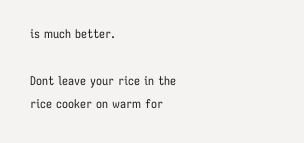is much better.

Dont leave your rice in the rice cooker on warm for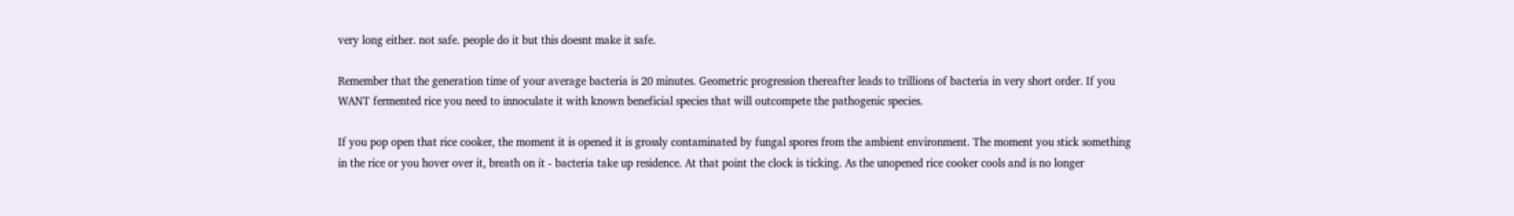very long either. not safe. people do it but this doesnt make it safe.

Remember that the generation time of your average bacteria is 20 minutes. Geometric progression thereafter leads to trillions of bacteria in very short order. If you WANT fermented rice you need to innoculate it with known beneficial species that will outcompete the pathogenic species.

If you pop open that rice cooker, the moment it is opened it is grossly contaminated by fungal spores from the ambient environment. The moment you stick something in the rice or you hover over it, breath on it - bacteria take up residence. At that point the clock is ticking. As the unopened rice cooker cools and is no longer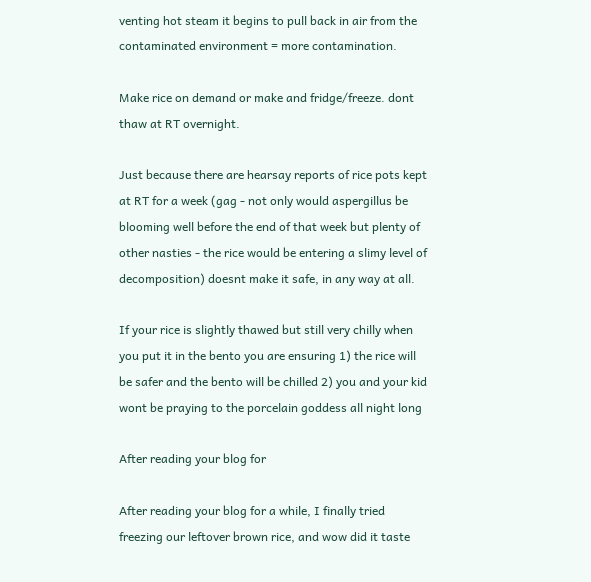venting hot steam it begins to pull back in air from the contaminated environment = more contamination.

Make rice on demand or make and fridge/freeze. dont thaw at RT overnight.

Just because there are hearsay reports of rice pots kept at RT for a week (gag - not only would aspergillus be blooming well before the end of that week but plenty of other nasties - the rice would be entering a slimy level of decomposition) doesnt make it safe, in any way at all.

If your rice is slightly thawed but still very chilly when you put it in the bento you are ensuring 1) the rice will be safer and the bento will be chilled 2) you and your kid wont be praying to the porcelain goddess all night long

After reading your blog for

After reading your blog for a while, I finally tried freezing our leftover brown rice, and wow did it taste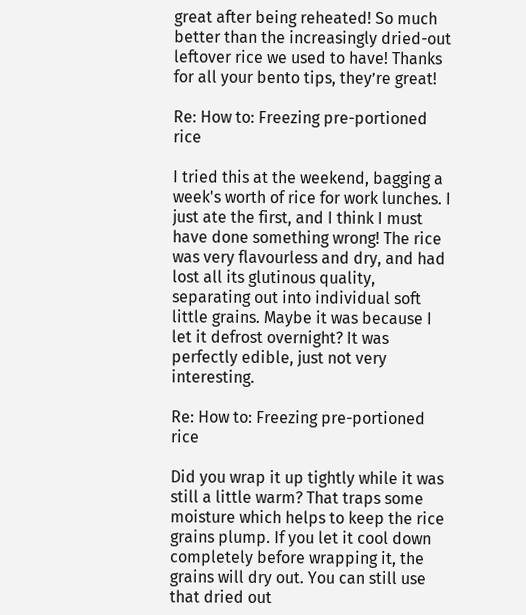great after being reheated! So much better than the increasingly dried-out leftover rice we used to have! Thanks for all your bento tips, they’re great!

Re: How to: Freezing pre-portioned rice

I tried this at the weekend, bagging a week's worth of rice for work lunches. I just ate the first, and I think I must have done something wrong! The rice was very flavourless and dry, and had lost all its glutinous quality, separating out into individual soft little grains. Maybe it was because I let it defrost overnight? It was perfectly edible, just not very interesting.

Re: How to: Freezing pre-portioned rice

Did you wrap it up tightly while it was still a little warm? That traps some moisture which helps to keep the rice grains plump. If you let it cool down completely before wrapping it, the grains will dry out. You can still use that dried out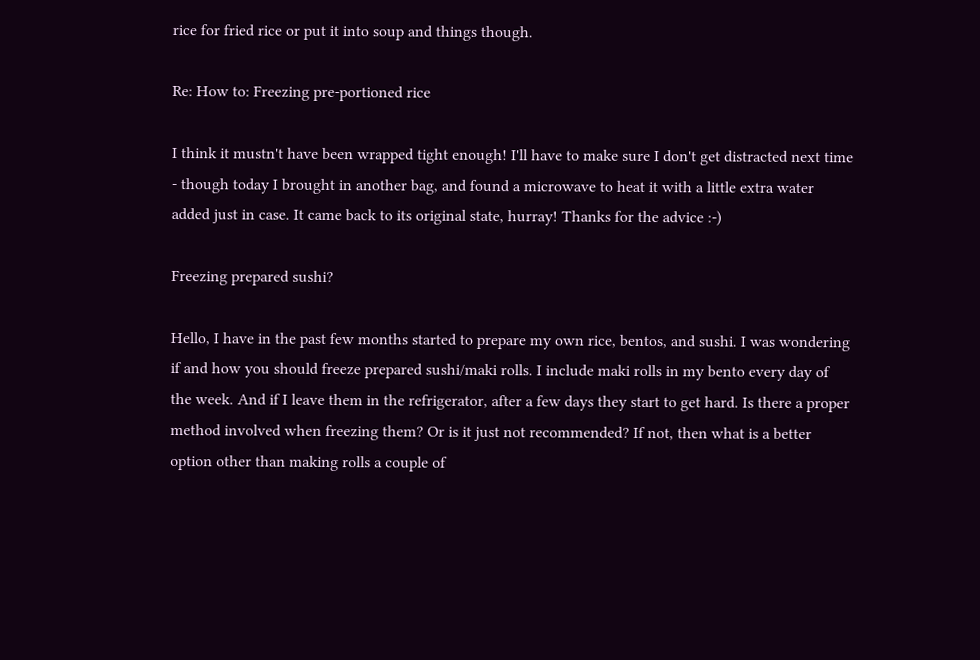rice for fried rice or put it into soup and things though.

Re: How to: Freezing pre-portioned rice

I think it mustn't have been wrapped tight enough! I'll have to make sure I don't get distracted next time - though today I brought in another bag, and found a microwave to heat it with a little extra water added just in case. It came back to its original state, hurray! Thanks for the advice :-)

Freezing prepared sushi?

Hello, I have in the past few months started to prepare my own rice, bentos, and sushi. I was wondering if and how you should freeze prepared sushi/maki rolls. I include maki rolls in my bento every day of the week. And if I leave them in the refrigerator, after a few days they start to get hard. Is there a proper method involved when freezing them? Or is it just not recommended? If not, then what is a better option other than making rolls a couple of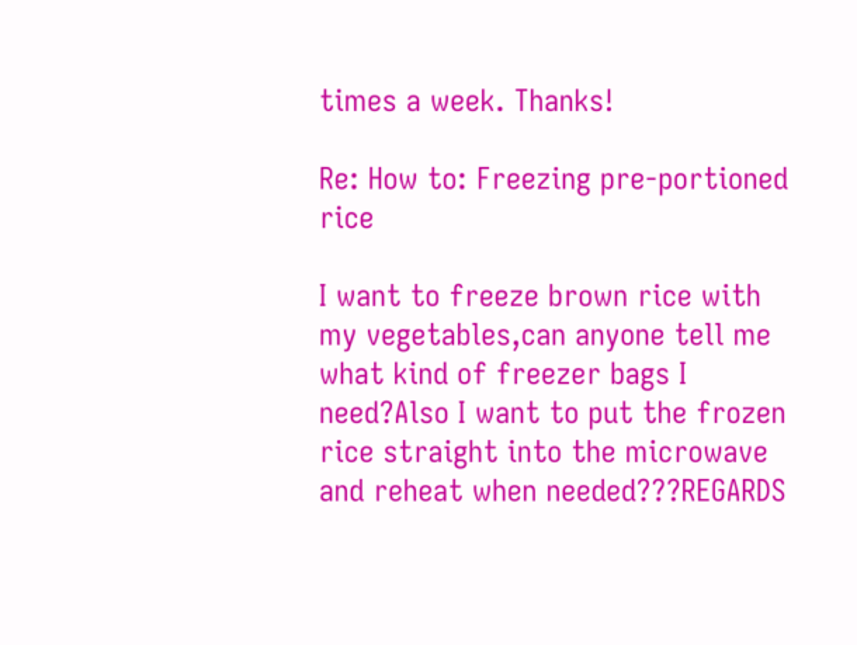times a week. Thanks!

Re: How to: Freezing pre-portioned rice

I want to freeze brown rice with my vegetables,can anyone tell me what kind of freezer bags I need?Also I want to put the frozen rice straight into the microwave and reheat when needed???REGARDS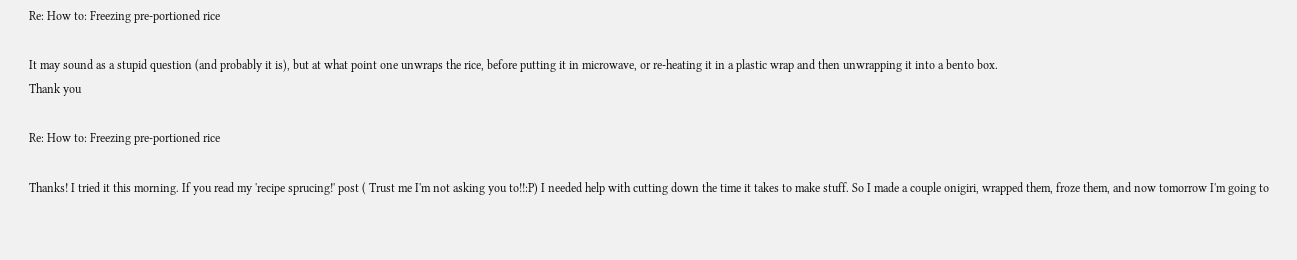Re: How to: Freezing pre-portioned rice

It may sound as a stupid question (and probably it is), but at what point one unwraps the rice, before putting it in microwave, or re-heating it in a plastic wrap and then unwrapping it into a bento box.
Thank you

Re: How to: Freezing pre-portioned rice

Thanks! I tried it this morning. If you read my 'recipe sprucing!' post ( Trust me I'm not asking you to!!:P) I needed help with cutting down the time it takes to make stuff. So I made a couple onigiri, wrapped them, froze them, and now tomorrow I'm going to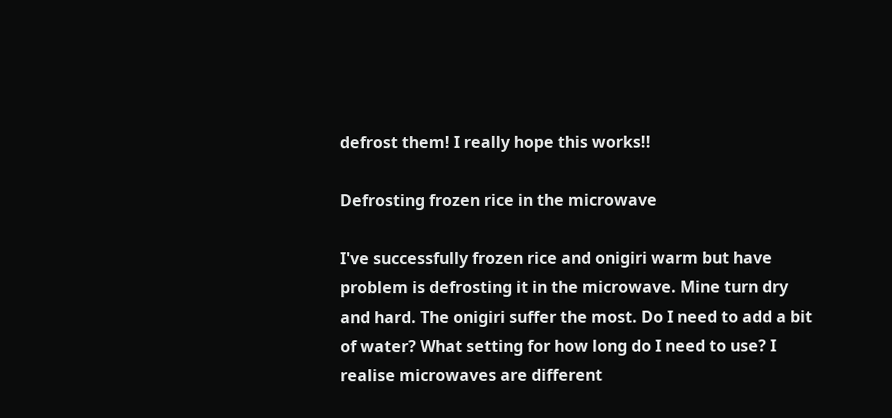defrost them! I really hope this works!!

Defrosting frozen rice in the microwave

I've successfully frozen rice and onigiri warm but have problem is defrosting it in the microwave. Mine turn dry and hard. The onigiri suffer the most. Do I need to add a bit of water? What setting for how long do I need to use? I realise microwaves are different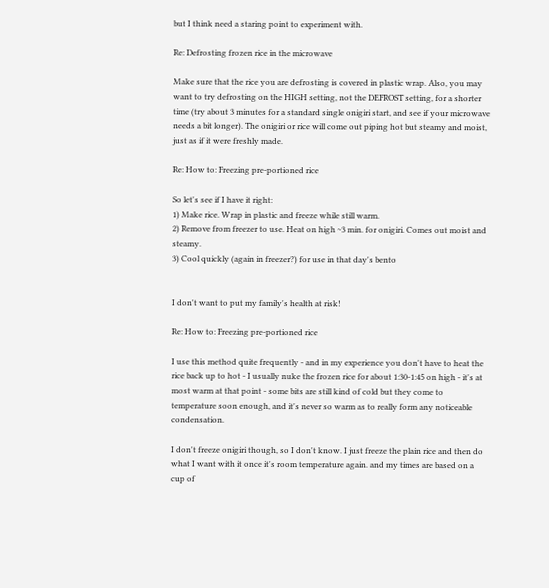but I think need a staring point to experiment with.

Re: Defrosting frozen rice in the microwave

Make sure that the rice you are defrosting is covered in plastic wrap. Also, you may want to try defrosting on the HIGH setting, not the DEFROST setting, for a shorter time (try about 3 minutes for a standard single onigiri start, and see if your microwave needs a bit longer). The onigiri or rice will come out piping hot but steamy and moist, just as if it were freshly made.

Re: How to: Freezing pre-portioned rice

So let's see if I have it right:
1) Make rice. Wrap in plastic and freeze while still warm.
2) Remove from freezer to use. Heat on high ~3 min. for onigiri. Comes out moist and steamy.
3) Cool quickly (again in freezer?) for use in that day's bento


I don't want to put my family's health at risk!

Re: How to: Freezing pre-portioned rice

I use this method quite frequently - and in my experience you don't have to heat the rice back up to hot - I usually nuke the frozen rice for about 1:30-1:45 on high - it's at most warm at that point - some bits are still kind of cold but they come to temperature soon enough, and it's never so warm as to really form any noticeable condensation.

I don't freeze onigiri though, so I don't know. I just freeze the plain rice and then do what I want with it once it's room temperature again. and my times are based on a cup of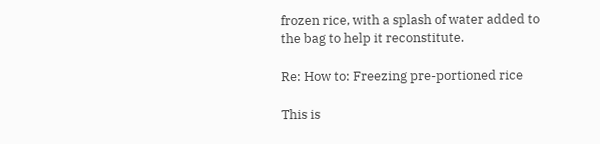frozen rice, with a splash of water added to the bag to help it reconstitute.

Re: How to: Freezing pre-portioned rice

This is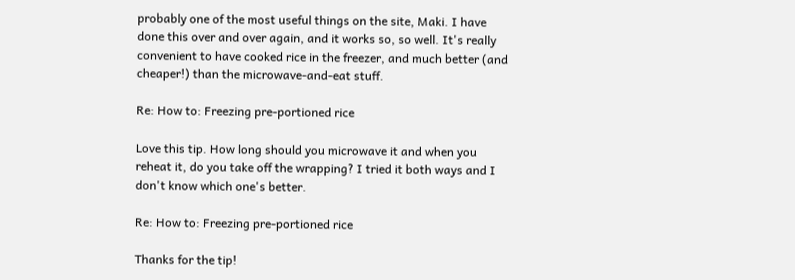probably one of the most useful things on the site, Maki. I have done this over and over again, and it works so, so well. It's really convenient to have cooked rice in the freezer, and much better (and cheaper!) than the microwave-and-eat stuff.

Re: How to: Freezing pre-portioned rice

Love this tip. How long should you microwave it and when you reheat it, do you take off the wrapping? I tried it both ways and I don't know which one's better.

Re: How to: Freezing pre-portioned rice

Thanks for the tip!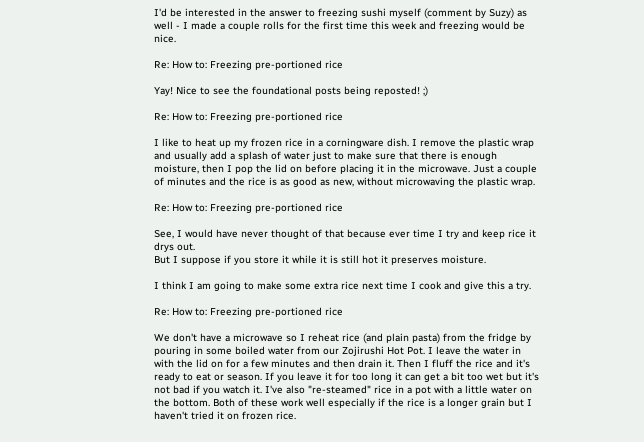I'd be interested in the answer to freezing sushi myself (comment by Suzy) as well - I made a couple rolls for the first time this week and freezing would be nice.

Re: How to: Freezing pre-portioned rice

Yay! Nice to see the foundational posts being reposted! ;)

Re: How to: Freezing pre-portioned rice

I like to heat up my frozen rice in a corningware dish. I remove the plastic wrap and usually add a splash of water just to make sure that there is enough moisture, then I pop the lid on before placing it in the microwave. Just a couple of minutes and the rice is as good as new, without microwaving the plastic wrap.

Re: How to: Freezing pre-portioned rice

See, I would have never thought of that because ever time I try and keep rice it drys out.
But I suppose if you store it while it is still hot it preserves moisture.

I think I am going to make some extra rice next time I cook and give this a try.

Re: How to: Freezing pre-portioned rice

We don't have a microwave so I reheat rice (and plain pasta) from the fridge by pouring in some boiled water from our Zojirushi Hot Pot. I leave the water in with the lid on for a few minutes and then drain it. Then I fluff the rice and it's ready to eat or season. If you leave it for too long it can get a bit too wet but it's not bad if you watch it. I've also "re-steamed" rice in a pot with a little water on the bottom. Both of these work well especially if the rice is a longer grain but I haven't tried it on frozen rice.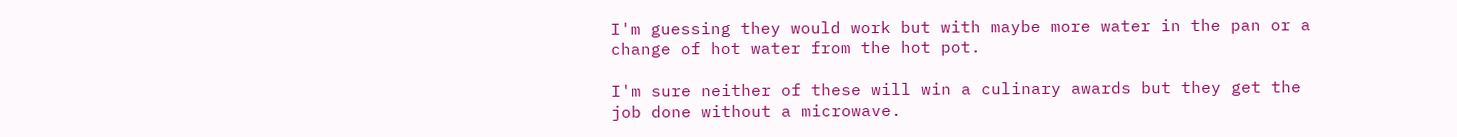I'm guessing they would work but with maybe more water in the pan or a change of hot water from the hot pot.

I'm sure neither of these will win a culinary awards but they get the job done without a microwave.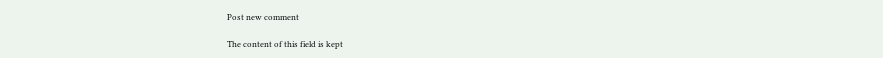Post new comment

The content of this field is kept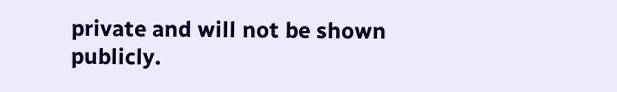private and will not be shown publicly.